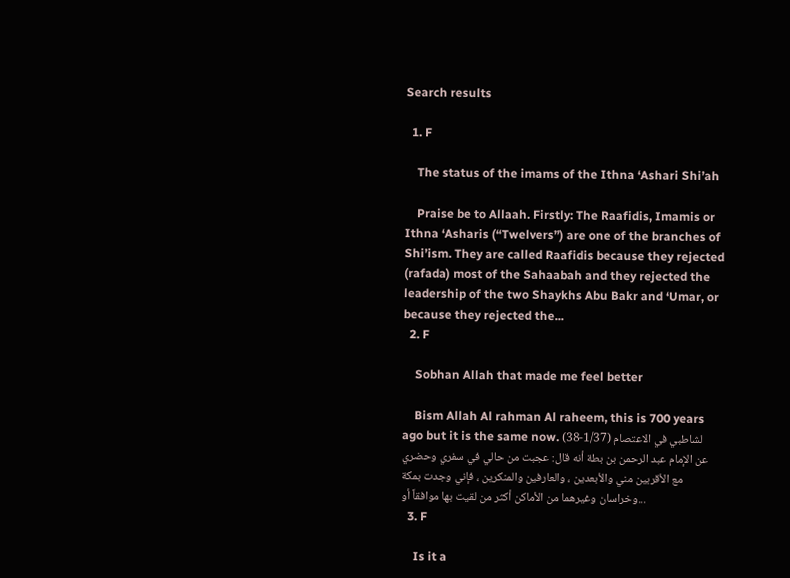Search results

  1. F

    The status of the imams of the Ithna ‘Ashari Shi’ah

    Praise be to Allaah. Firstly: The Raafidis, Imamis or Ithna ‘Asharis (“Twelvers”) are one of the branches of Shi’ism. They are called Raafidis because they rejected (rafada) most of the Sahaabah and they rejected the leadership of the two Shaykhs Abu Bakr and ‘Umar, or because they rejected the...
  2. F

    Sobhan Allah that made me feel better

    Bism Allah Al rahman Al raheem, this is 700 years ago but it is the same now. لشاطبي في الاعتصام (1/37-38) عن الإمام عبد الرحمن بن بطة أنه قال: عجبت من حالي في سفري وحضري مع الأقربين مني والأبعدين ، والعارفين والمنكرين ، فإني وجدت بمكة وخراسان وغيرهما من الأماكن أكثر من لقيت بها موافقاً أو...
  3. F

    Is it a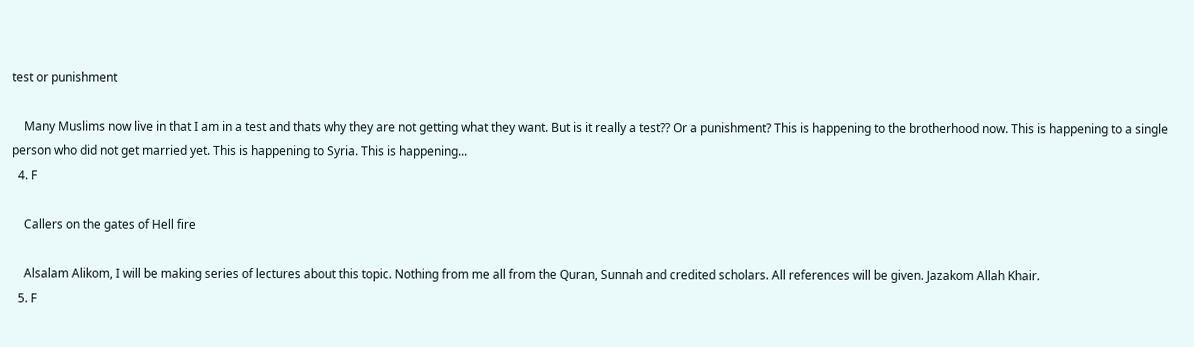test or punishment

    Many Muslims now live in that I am in a test and thats why they are not getting what they want. But is it really a test?? Or a punishment? This is happening to the brotherhood now. This is happening to a single person who did not get married yet. This is happening to Syria. This is happening...
  4. F

    Callers on the gates of Hell fire

    Alsalam Alikom, I will be making series of lectures about this topic. Nothing from me all from the Quran, Sunnah and credited scholars. All references will be given. Jazakom Allah Khair.
  5. F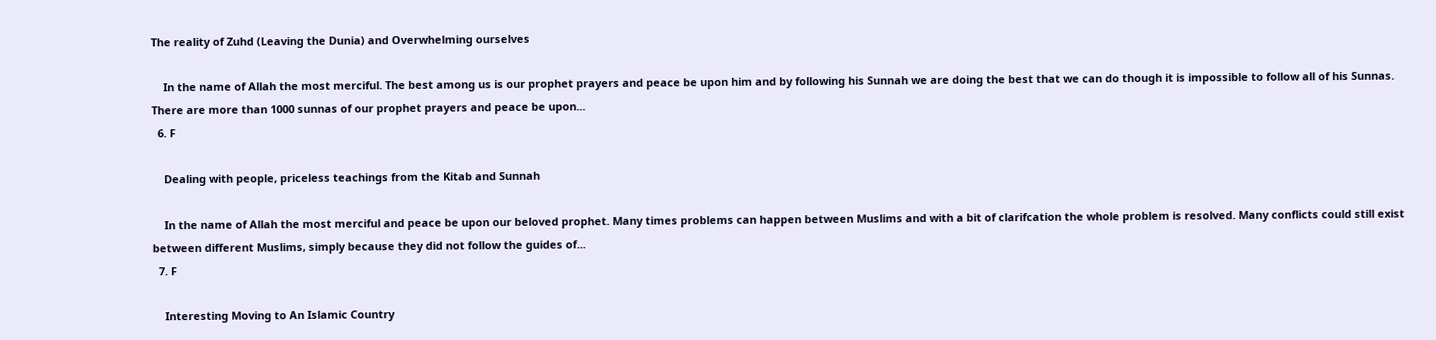The reality of Zuhd (Leaving the Dunia) and Overwhelming ourselves

    In the name of Allah the most merciful. The best among us is our prophet prayers and peace be upon him and by following his Sunnah we are doing the best that we can do though it is impossible to follow all of his Sunnas. There are more than 1000 sunnas of our prophet prayers and peace be upon...
  6. F

    Dealing with people, priceless teachings from the Kitab and Sunnah

    In the name of Allah the most merciful and peace be upon our beloved prophet. Many times problems can happen between Muslims and with a bit of clarifcation the whole problem is resolved. Many conflicts could still exist between different Muslims, simply because they did not follow the guides of...
  7. F

    Interesting Moving to An Islamic Country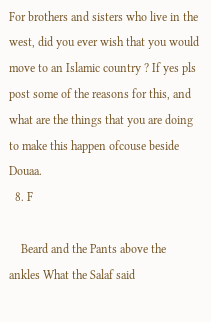For brothers and sisters who live in the west, did you ever wish that you would move to an Islamic country ? If yes pls post some of the reasons for this, and what are the things that you are doing to make this happen ofcouse beside Douaa.
  8. F

    Beard and the Pants above the ankles What the Salaf said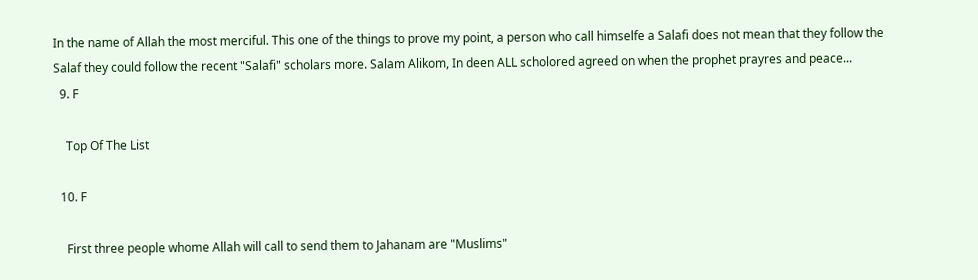In the name of Allah the most merciful. This one of the things to prove my point, a person who call himselfe a Salafi does not mean that they follow the Salaf they could follow the recent "Salafi" scholars more. Salam Alikom, In deen ALL scholored agreed on when the prophet prayres and peace...
  9. F

    Top Of The List

  10. F

    First three people whome Allah will call to send them to Jahanam are "Muslims"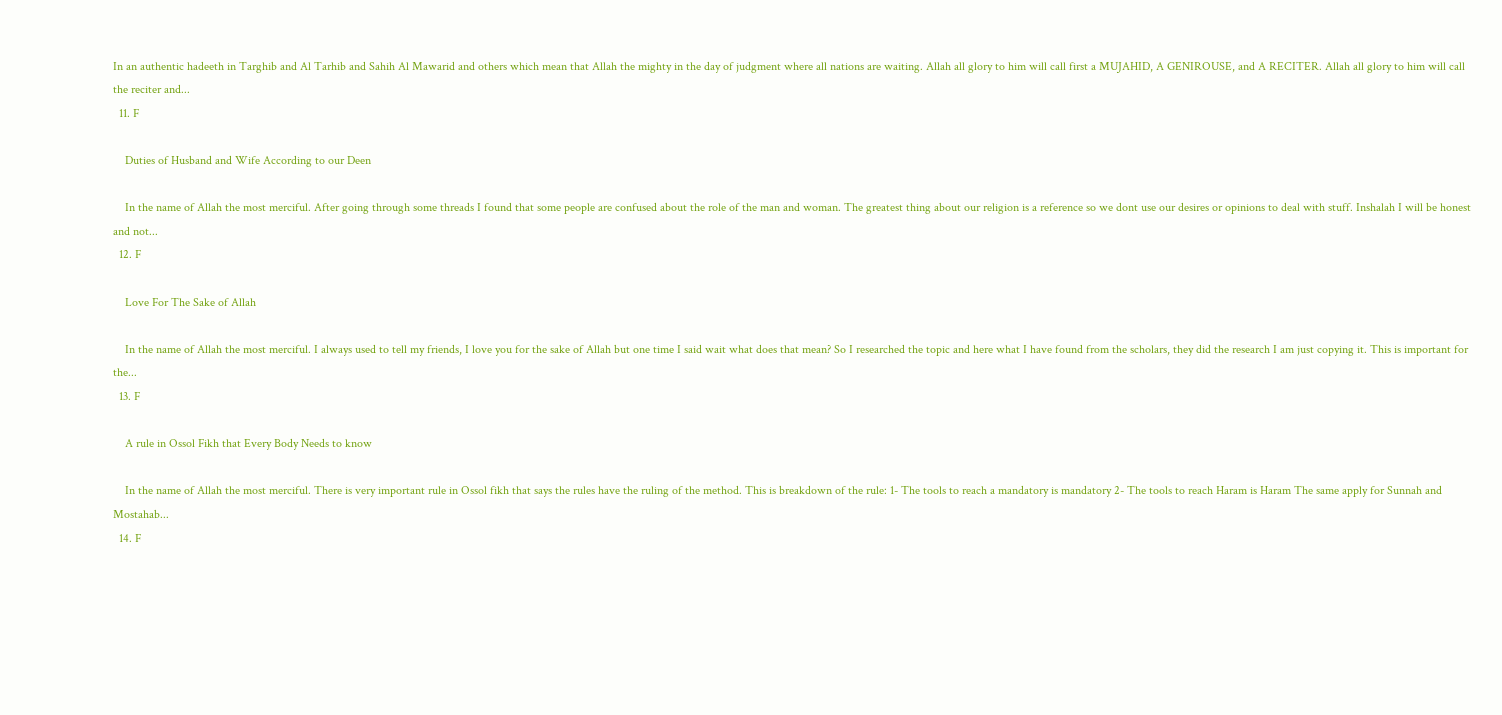In an authentic hadeeth in Targhib and Al Tarhib and Sahih Al Mawarid and others which mean that Allah the mighty in the day of judgment where all nations are waiting. Allah all glory to him will call first a MUJAHID, A GENIROUSE, and A RECITER. Allah all glory to him will call the reciter and...
  11. F

    Duties of Husband and Wife According to our Deen

    In the name of Allah the most merciful. After going through some threads I found that some people are confused about the role of the man and woman. The greatest thing about our religion is a reference so we dont use our desires or opinions to deal with stuff. Inshalah I will be honest and not...
  12. F

    Love For The Sake of Allah

    In the name of Allah the most merciful. I always used to tell my friends, I love you for the sake of Allah but one time I said wait what does that mean? So I researched the topic and here what I have found from the scholars, they did the research I am just copying it. This is important for the...
  13. F

    A rule in Ossol Fikh that Every Body Needs to know

    In the name of Allah the most merciful. There is very important rule in Ossol fikh that says the rules have the ruling of the method. This is breakdown of the rule: 1- The tools to reach a mandatory is mandatory 2- The tools to reach Haram is Haram The same apply for Sunnah and Mostahab...
  14. F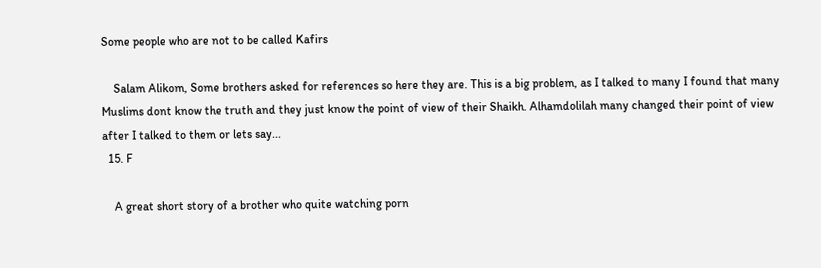Some people who are not to be called Kafirs

    Salam Alikom, Some brothers asked for references so here they are. This is a big problem, as I talked to many I found that many Muslims dont know the truth and they just know the point of view of their Shaikh. Alhamdolilah many changed their point of view after I talked to them or lets say...
  15. F

    A great short story of a brother who quite watching porn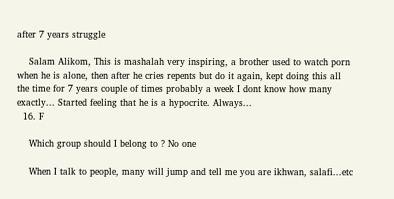after 7 years struggle

    Salam Alikom, This is mashalah very inspiring, a brother used to watch porn when he is alone, then after he cries repents but do it again, kept doing this all the time for 7 years couple of times probably a week I dont know how many exactly... Started feeling that he is a hypocrite. Always...
  16. F

    Which group should I belong to ? No one

    When I talk to people, many will jump and tell me you are ikhwan, salafi...etc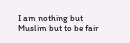I am nothing but Muslim but to be fair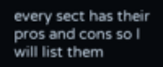every sect has their pros and cons so I will list them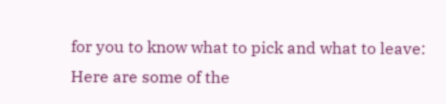for you to know what to pick and what to leave: Here are some of the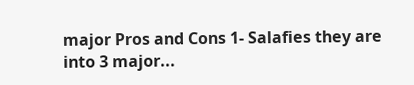major Pros and Cons 1- Salafies they are into 3 major...